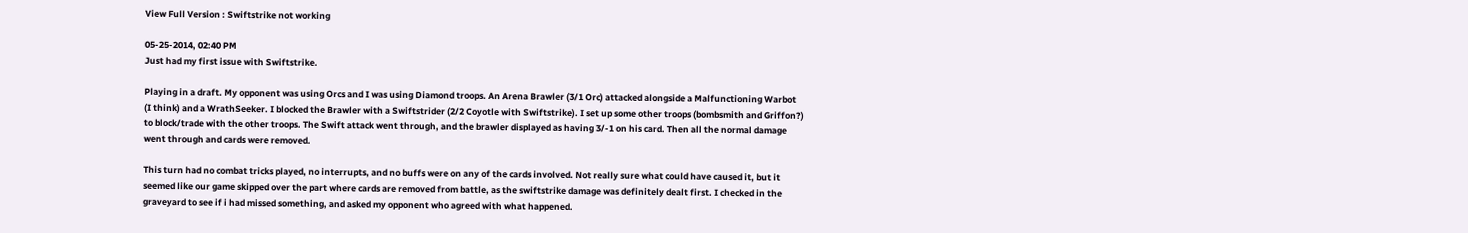View Full Version : Swiftstrike not working

05-25-2014, 02:40 PM
Just had my first issue with Swiftstrike.

Playing in a draft. My opponent was using Orcs and I was using Diamond troops. An Arena Brawler (3/1 Orc) attacked alongside a Malfunctioning Warbot (I think) and a WrathSeeker. I blocked the Brawler with a Swiftstrider (2/2 Coyotle with Swiftstrike). I set up some other troops (bombsmith and Griffon?) to block/trade with the other troops. The Swift attack went through, and the brawler displayed as having 3/-1 on his card. Then all the normal damage went through and cards were removed.

This turn had no combat tricks played, no interrupts, and no buffs were on any of the cards involved. Not really sure what could have caused it, but it seemed like our game skipped over the part where cards are removed from battle, as the swiftstrike damage was definitely dealt first. I checked in the graveyard to see if i had missed something, and asked my opponent who agreed with what happened.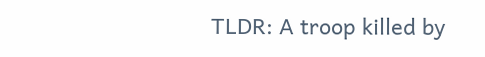TLDR: A troop killed by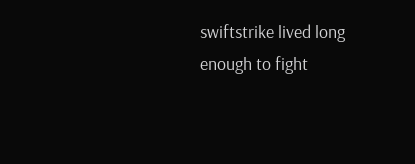swiftstrike lived long enough to fight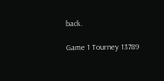back.

Game 1 Tourney 13789